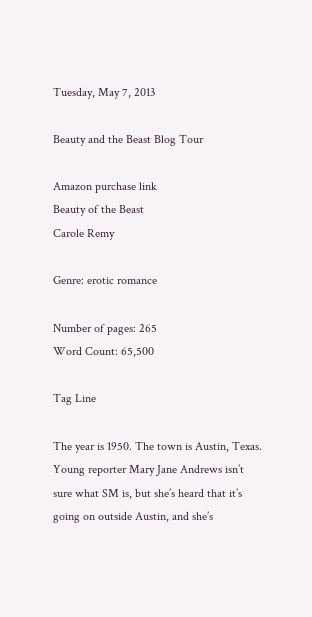Tuesday, May 7, 2013

Beauty and the Beast Blog Tour

Amazon purchase link
Beauty of the Beast
Carole Remy

Genre: erotic romance

Number of pages: 265
Word Count: 65,500

Tag Line

The year is 1950. The town is Austin, Texas. Young reporter Mary Jane Andrews isn’t sure what SM is, but she’s heard that it’s going on outside Austin, and she’s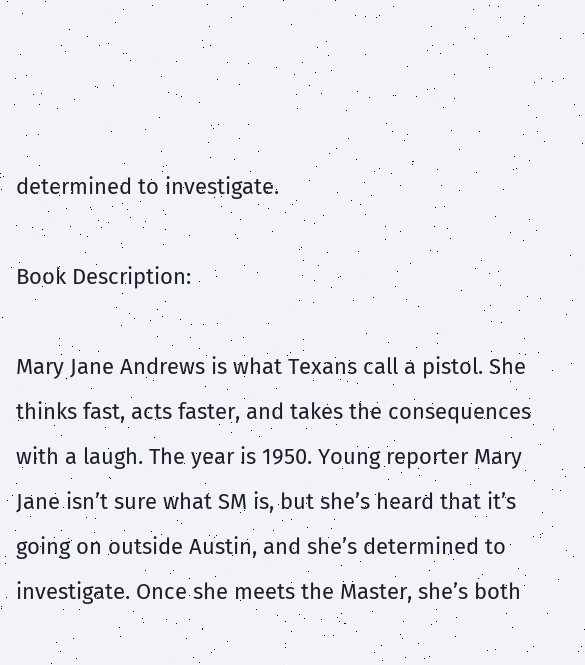determined to investigate.

Book Description:

Mary Jane Andrews is what Texans call a pistol. She thinks fast, acts faster, and takes the consequences with a laugh. The year is 1950. Young reporter Mary Jane isn’t sure what SM is, but she’s heard that it’s going on outside Austin, and she’s determined to investigate. Once she meets the Master, she’s both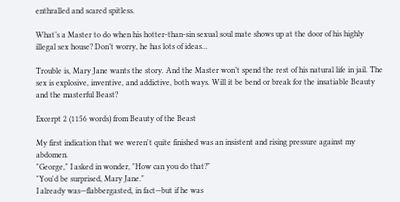enthralled and scared spitless.

What’s a Master to do when his hotter-than-sin sexual soul mate shows up at the door of his highly illegal sex house? Don’t worry, he has lots of ideas...

Trouble is, Mary Jane wants the story. And the Master won’t spend the rest of his natural life in jail. The sex is explosive, inventive, and addictive, both ways. Will it be bend or break for the insatiable Beauty and the masterful Beast?

Excerpt 2 (1156 words) from Beauty of the Beast

My first indication that we weren't quite finished was an insistent and rising pressure against my abdomen.
"George," I asked in wonder, "How can you do that?"
"You'd be surprised, Mary Jane."
I already was—flabbergasted, in fact—but if he was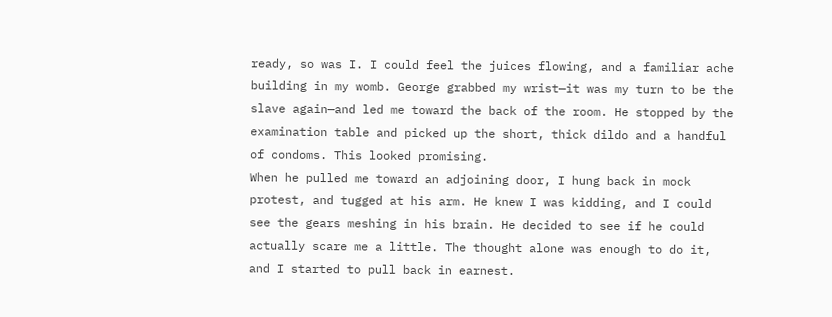ready, so was I. I could feel the juices flowing, and a familiar ache building in my womb. George grabbed my wrist—it was my turn to be the slave again—and led me toward the back of the room. He stopped by the examination table and picked up the short, thick dildo and a handful of condoms. This looked promising.
When he pulled me toward an adjoining door, I hung back in mock protest, and tugged at his arm. He knew I was kidding, and I could see the gears meshing in his brain. He decided to see if he could actually scare me a little. The thought alone was enough to do it, and I started to pull back in earnest.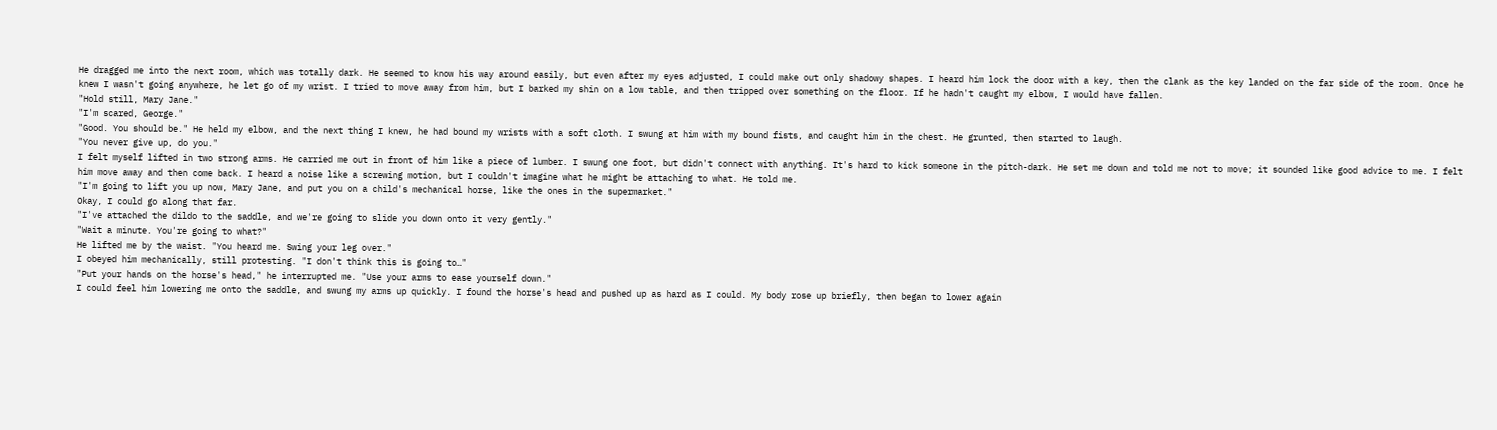He dragged me into the next room, which was totally dark. He seemed to know his way around easily, but even after my eyes adjusted, I could make out only shadowy shapes. I heard him lock the door with a key, then the clank as the key landed on the far side of the room. Once he knew I wasn't going anywhere, he let go of my wrist. I tried to move away from him, but I barked my shin on a low table, and then tripped over something on the floor. If he hadn't caught my elbow, I would have fallen.
"Hold still, Mary Jane."
"I'm scared, George."
"Good. You should be." He held my elbow, and the next thing I knew, he had bound my wrists with a soft cloth. I swung at him with my bound fists, and caught him in the chest. He grunted, then started to laugh.
"You never give up, do you."
I felt myself lifted in two strong arms. He carried me out in front of him like a piece of lumber. I swung one foot, but didn't connect with anything. It's hard to kick someone in the pitch-dark. He set me down and told me not to move; it sounded like good advice to me. I felt him move away and then come back. I heard a noise like a screwing motion, but I couldn't imagine what he might be attaching to what. He told me.
"I'm going to lift you up now, Mary Jane, and put you on a child's mechanical horse, like the ones in the supermarket."
Okay, I could go along that far.
"I've attached the dildo to the saddle, and we're going to slide you down onto it very gently."
"Wait a minute. You're going to what?"
He lifted me by the waist. "You heard me. Swing your leg over."
I obeyed him mechanically, still protesting. "I don't think this is going to…"
"Put your hands on the horse's head," he interrupted me. "Use your arms to ease yourself down."
I could feel him lowering me onto the saddle, and swung my arms up quickly. I found the horse's head and pushed up as hard as I could. My body rose up briefly, then began to lower again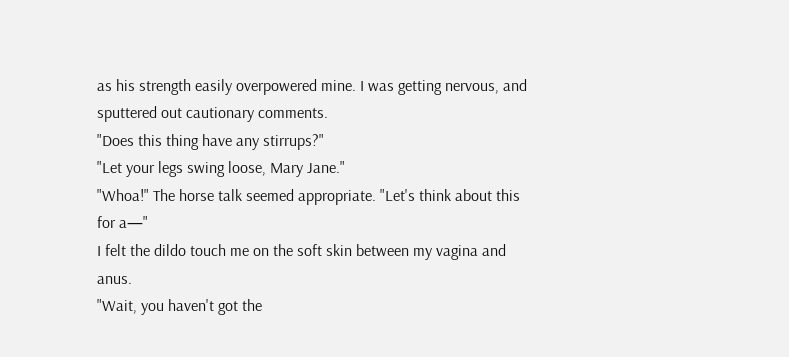as his strength easily overpowered mine. I was getting nervous, and sputtered out cautionary comments.
"Does this thing have any stirrups?"
"Let your legs swing loose, Mary Jane."
"Whoa!" The horse talk seemed appropriate. "Let's think about this for a—"
I felt the dildo touch me on the soft skin between my vagina and anus.
"Wait, you haven't got the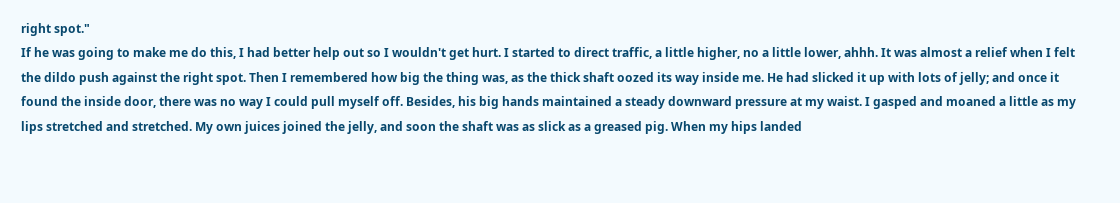right spot."
If he was going to make me do this, I had better help out so I wouldn't get hurt. I started to direct traffic, a little higher, no a little lower, ahhh. It was almost a relief when I felt the dildo push against the right spot. Then I remembered how big the thing was, as the thick shaft oozed its way inside me. He had slicked it up with lots of jelly; and once it found the inside door, there was no way I could pull myself off. Besides, his big hands maintained a steady downward pressure at my waist. I gasped and moaned a little as my lips stretched and stretched. My own juices joined the jelly, and soon the shaft was as slick as a greased pig. When my hips landed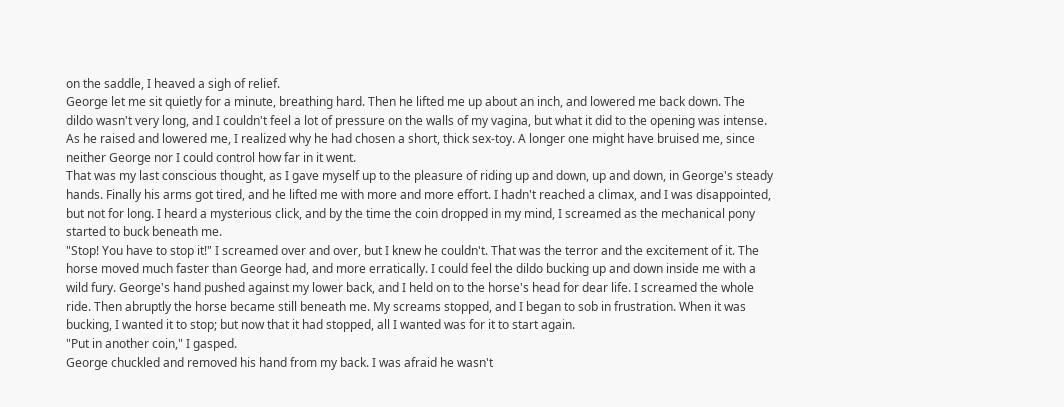on the saddle, I heaved a sigh of relief.
George let me sit quietly for a minute, breathing hard. Then he lifted me up about an inch, and lowered me back down. The dildo wasn't very long, and I couldn't feel a lot of pressure on the walls of my vagina, but what it did to the opening was intense. As he raised and lowered me, I realized why he had chosen a short, thick sex-toy. A longer one might have bruised me, since neither George nor I could control how far in it went.
That was my last conscious thought, as I gave myself up to the pleasure of riding up and down, up and down, in George's steady hands. Finally his arms got tired, and he lifted me with more and more effort. I hadn't reached a climax, and I was disappointed, but not for long. I heard a mysterious click, and by the time the coin dropped in my mind, I screamed as the mechanical pony started to buck beneath me.
"Stop! You have to stop it!" I screamed over and over, but I knew he couldn't. That was the terror and the excitement of it. The horse moved much faster than George had, and more erratically. I could feel the dildo bucking up and down inside me with a wild fury. George's hand pushed against my lower back, and I held on to the horse's head for dear life. I screamed the whole ride. Then abruptly the horse became still beneath me. My screams stopped, and I began to sob in frustration. When it was bucking, I wanted it to stop; but now that it had stopped, all I wanted was for it to start again.
"Put in another coin," I gasped.
George chuckled and removed his hand from my back. I was afraid he wasn't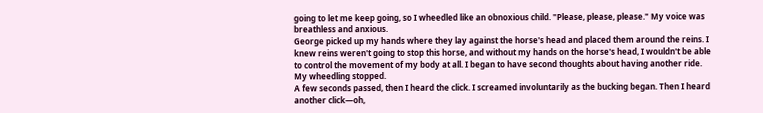going to let me keep going, so I wheedled like an obnoxious child. "Please, please, please." My voice was breathless and anxious.
George picked up my hands where they lay against the horse's head and placed them around the reins. I knew reins weren't going to stop this horse, and without my hands on the horse's head, I wouldn't be able to control the movement of my body at all. I began to have second thoughts about having another ride. My wheedling stopped.
A few seconds passed, then I heard the click. I screamed involuntarily as the bucking began. Then I heard another click—oh,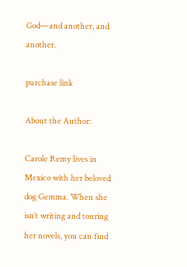God—and another, and another.

purchase link

About the Author:

Carole Remy lives in Mexico with her beloved dog Gemma. When she isn’t writing and touring her novels, you can find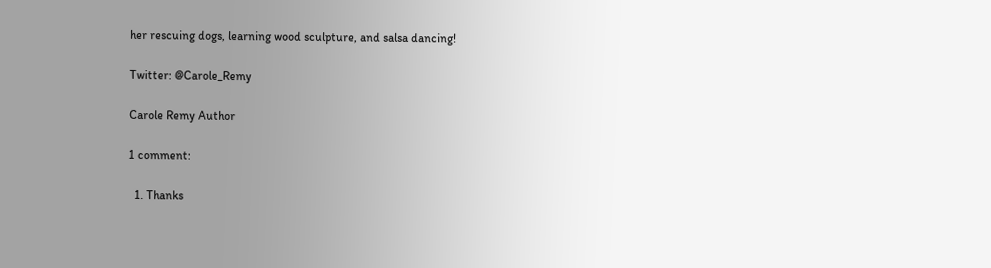her rescuing dogs, learning wood sculpture, and salsa dancing!

Twitter: @Carole_Remy

Carole Remy Author

1 comment:

  1. Thanks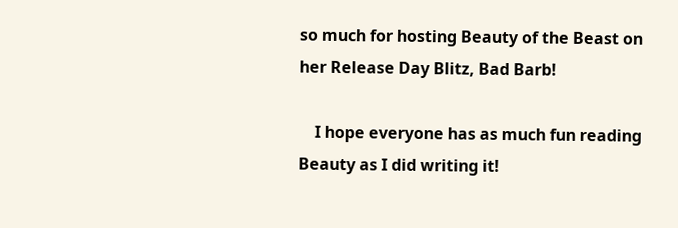so much for hosting Beauty of the Beast on her Release Day Blitz, Bad Barb!

    I hope everyone has as much fun reading Beauty as I did writing it!